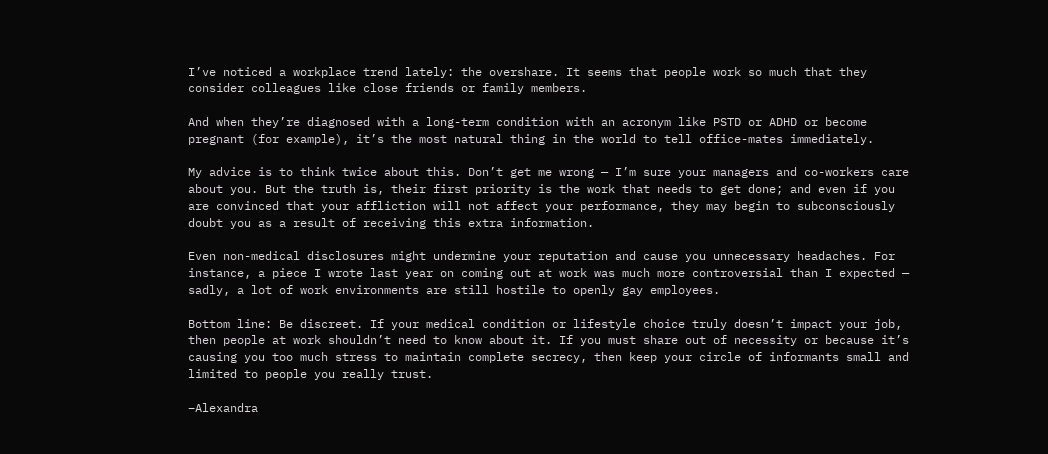I’ve noticed a workplace trend lately: the overshare. It seems that people work so much that they consider colleagues like close friends or family members.

And when they’re diagnosed with a long-term condition with an acronym like PSTD or ADHD or become pregnant (for example), it’s the most natural thing in the world to tell office-mates immediately.

My advice is to think twice about this. Don’t get me wrong — I’m sure your managers and co-workers care about you. But the truth is, their first priority is the work that needs to get done; and even if you are convinced that your affliction will not affect your performance, they may begin to subconsciously doubt you as a result of receiving this extra information.

Even non-medical disclosures might undermine your reputation and cause you unnecessary headaches. For instance, a piece I wrote last year on coming out at work was much more controversial than I expected — sadly, a lot of work environments are still hostile to openly gay employees.

Bottom line: Be discreet. If your medical condition or lifestyle choice truly doesn’t impact your job, then people at work shouldn’t need to know about it. If you must share out of necessity or because it’s causing you too much stress to maintain complete secrecy, then keep your circle of informants small and limited to people you really trust.

–Alexandra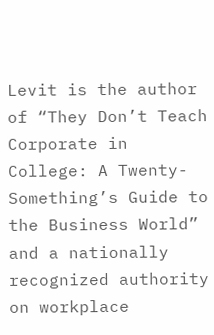Levit is the author of “They Don’t Teach Corporate in College: A Twenty-Something’s Guide to the Business World” and a nationally recognized authority on workplace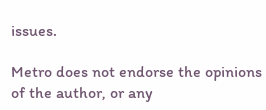issues.

Metro does not endorse the opinions of the author, or any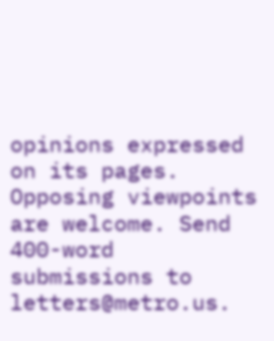opinions expressed on its pages. Opposing viewpoints are welcome. Send 400-word submissions to letters@metro.us.